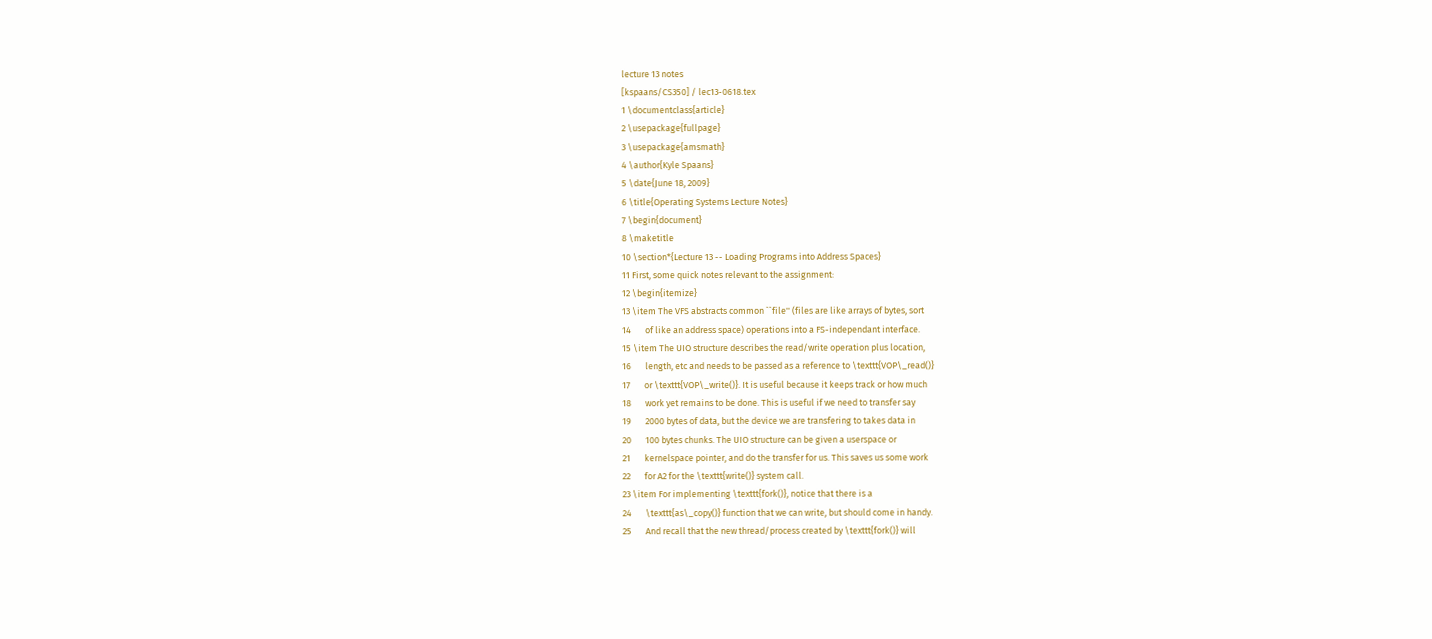lecture 13 notes
[kspaans/CS350] / lec13-0618.tex
1 \documentclass{article}
2 \usepackage{fullpage}
3 \usepackage{amsmath}
4 \author{Kyle Spaans}
5 \date{June 18, 2009}
6 \title{Operating Systems Lecture Notes}
7 \begin{document}
8 \maketitle
10 \section*{Lecture 13 -- Loading Programs into Address Spaces}
11 First, some quick notes relevant to the assignment:
12 \begin{itemize}
13 \item The VFS abstracts common ``file'' (files are like arrays of bytes, sort
14       of like an address space) operations into a FS-independant interface.
15 \item The UIO structure describes the read/write operation plus location,
16       length, etc and needs to be passed as a reference to \texttt{VOP\_read()}
17       or \texttt{VOP\_write()}. It is useful because it keeps track or how much
18       work yet remains to be done. This is useful if we need to transfer say
19       2000 bytes of data, but the device we are transfering to takes data in
20       100 bytes chunks. The UIO structure can be given a userspace or
21       kernelspace pointer, and do the transfer for us. This saves us some work
22       for A2 for the \texttt{write()} system call.
23 \item For implementing \texttt{fork()}, notice that there is a
24       \texttt{as\_copy()} function that we can write, but should come in handy.
25       And recall that the new thread/process created by \texttt{fork()} will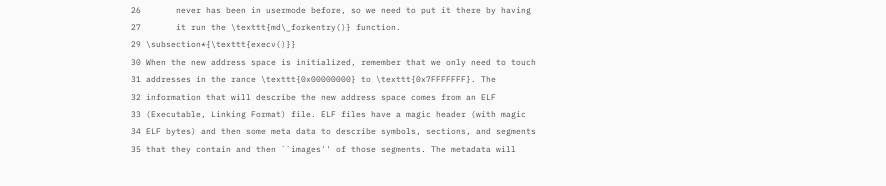26       never has been in usermode before, so we need to put it there by having
27       it run the \texttt{md\_forkentry()} function.
29 \subsection*{\texttt{execv()}}
30 When the new address space is initialized, remember that we only need to touch
31 addresses in the rance \texttt{0x00000000} to \texttt{0x7FFFFFFF}. The
32 information that will describe the new address space comes from an ELF
33 (Executable, Linking Format) file. ELF files have a magic header (with magic
34 ELF bytes) and then some meta data to describe symbols, sections, and segments
35 that they contain and then ``images'' of those segments. The metadata will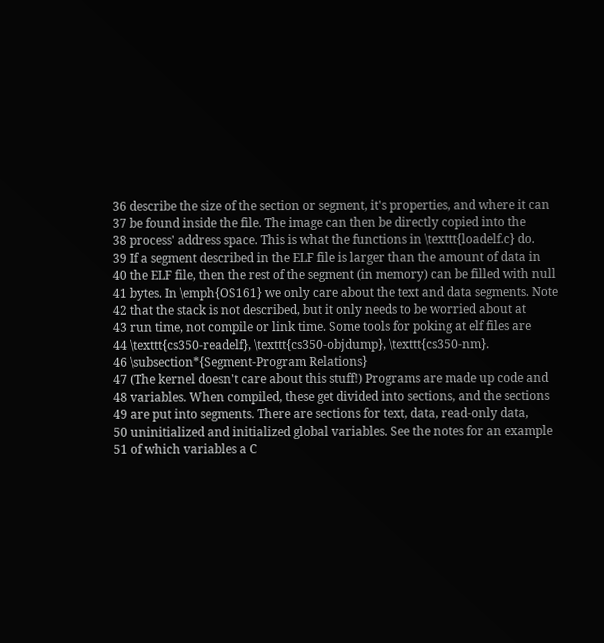36 describe the size of the section or segment, it's properties, and where it can
37 be found inside the file. The image can then be directly copied into the
38 process' address space. This is what the functions in \texttt{loadelf.c} do.
39 If a segment described in the ELF file is larger than the amount of data in
40 the ELF file, then the rest of the segment (in memory) can be filled with null
41 bytes. In \emph{OS161} we only care about the text and data segments. Note
42 that the stack is not described, but it only needs to be worried about at
43 run time, not compile or link time. Some tools for poking at elf files are
44 \texttt{cs350-readelf}, \texttt{cs350-objdump}, \texttt{cs350-nm}.
46 \subsection*{Segment-Program Relations}
47 (The kernel doesn't care about this stuff!) Programs are made up code and
48 variables. When compiled, these get divided into sections, and the sections
49 are put into segments. There are sections for text, data, read-only data,
50 uninitialized and initialized global variables. See the notes for an example
51 of which variables a C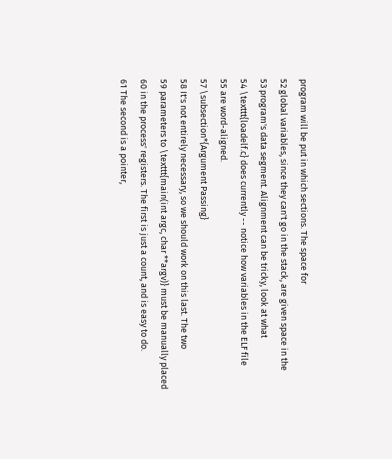program will be put in which sections. The space for
52 global variables, since they can't go in the stack, are given space in the
53 program's data segment. Alignment can be tricky, look at what
54 \texttt{loadelf.c} does currently -- notice how variables in the ELF file
55 are word-aligned.
57 \subsection*{Argument Passing}
58 It's not entirely necessary, so we should work on this last. The two
59 parameters to \texttt{main(int argc, char **argv)} must be manually placed
60 in the process' registers. The first is just a count, and is easy to do.
61 The second is a pointer,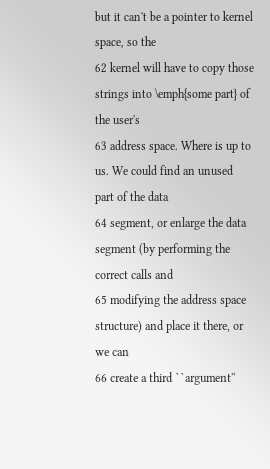but it can't be a pointer to kernel space, so the
62 kernel will have to copy those strings into \emph{some part} of the user's
63 address space. Where is up to us. We could find an unused part of the data
64 segment, or enlarge the data segment (by performing the correct calls and
65 modifying the address space structure) and place it there, or we can
66 create a third ``argument''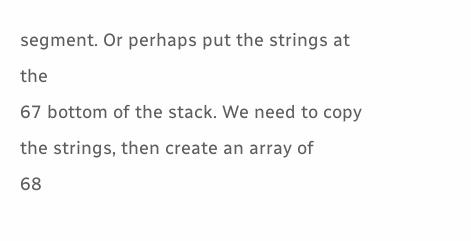segment. Or perhaps put the strings at the
67 bottom of the stack. We need to copy the strings, then create an array of
68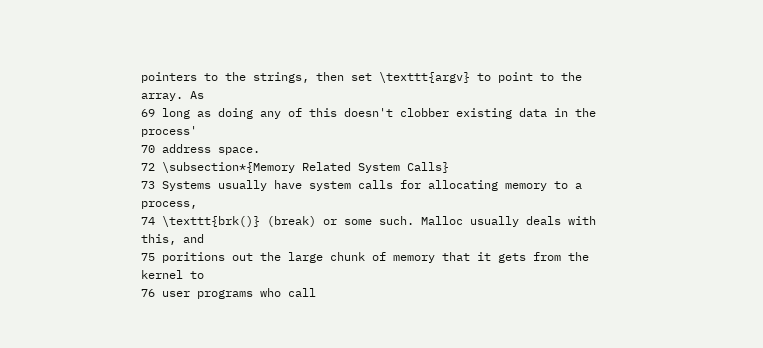pointers to the strings, then set \texttt{argv} to point to the array. As
69 long as doing any of this doesn't clobber existing data in the process'
70 address space.
72 \subsection*{Memory Related System Calls}
73 Systems usually have system calls for allocating memory to a process,
74 \texttt{brk()} (break) or some such. Malloc usually deals with this, and
75 poritions out the large chunk of memory that it gets from the kernel to
76 user programs who call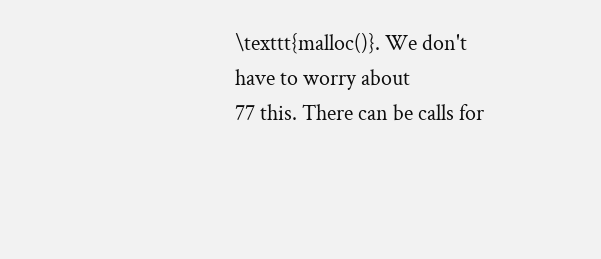\texttt{malloc()}. We don't have to worry about
77 this. There can be calls for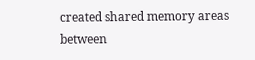created shared memory areas between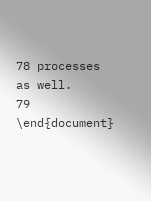78 processes as well.
79 \end{document}